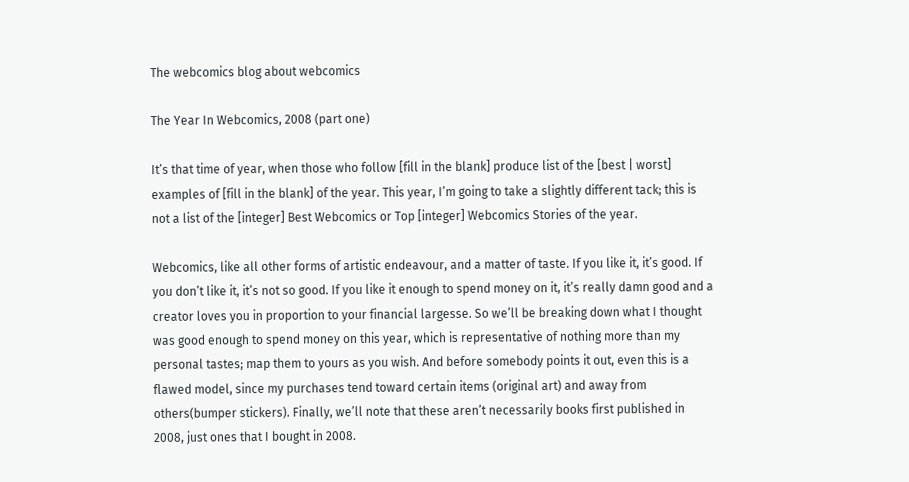The webcomics blog about webcomics

The Year In Webcomics, 2008 (part one)

It’s that time of year, when those who follow [fill in the blank] produce list of the [best | worst] examples of [fill in the blank] of the year. This year, I’m going to take a slightly different tack; this is not a list of the [integer] Best Webcomics or Top [integer] Webcomics Stories of the year.

Webcomics, like all other forms of artistic endeavour, and a matter of taste. If you like it, it’s good. If you don’t like it, it’s not so good. If you like it enough to spend money on it, it’s really damn good and a creator loves you in proportion to your financial largesse. So we’ll be breaking down what I thought was good enough to spend money on this year, which is representative of nothing more than my personal tastes; map them to yours as you wish. And before somebody points it out, even this is a flawed model, since my purchases tend toward certain items (original art) and away from others(bumper stickers). Finally, we’ll note that these aren’t necessarily books first published in 2008, just ones that I bought in 2008.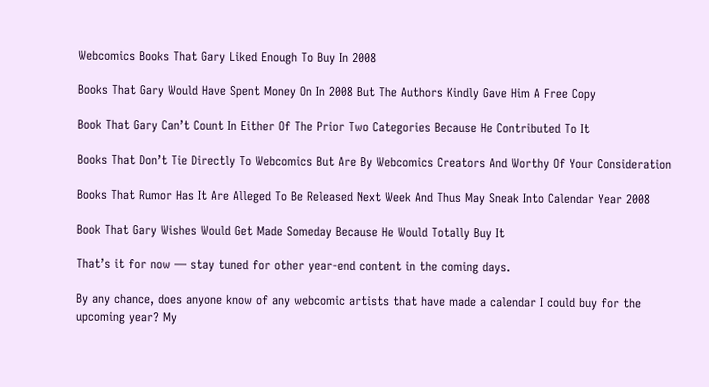Webcomics Books That Gary Liked Enough To Buy In 2008

Books That Gary Would Have Spent Money On In 2008 But The Authors Kindly Gave Him A Free Copy

Book That Gary Can’t Count In Either Of The Prior Two Categories Because He Contributed To It

Books That Don’t Tie Directly To Webcomics But Are By Webcomics Creators And Worthy Of Your Consideration

Books That Rumor Has It Are Alleged To Be Released Next Week And Thus May Sneak Into Calendar Year 2008

Book That Gary Wishes Would Get Made Someday Because He Would Totally Buy It

That’s it for now — stay tuned for other year-end content in the coming days.

By any chance, does anyone know of any webcomic artists that have made a calendar I could buy for the upcoming year? My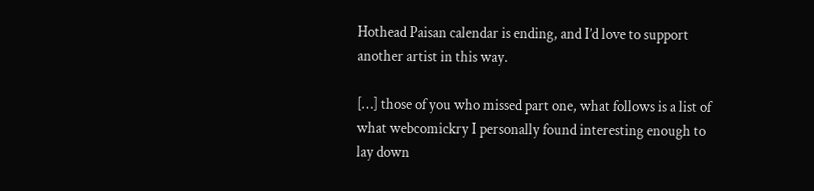Hothead Paisan calendar is ending, and I’d love to support another artist in this way.

[…] those of you who missed part one, what follows is a list of what webcomickry I personally found interesting enough to lay down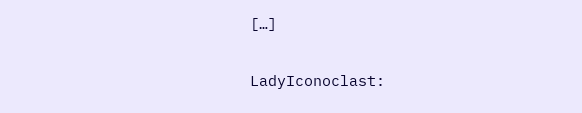[…]

LadyIconoclast: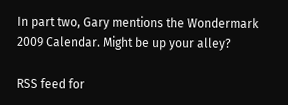In part two, Gary mentions the Wondermark 2009 Calendar. Might be up your alley?

RSS feed for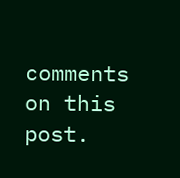comments on this post.